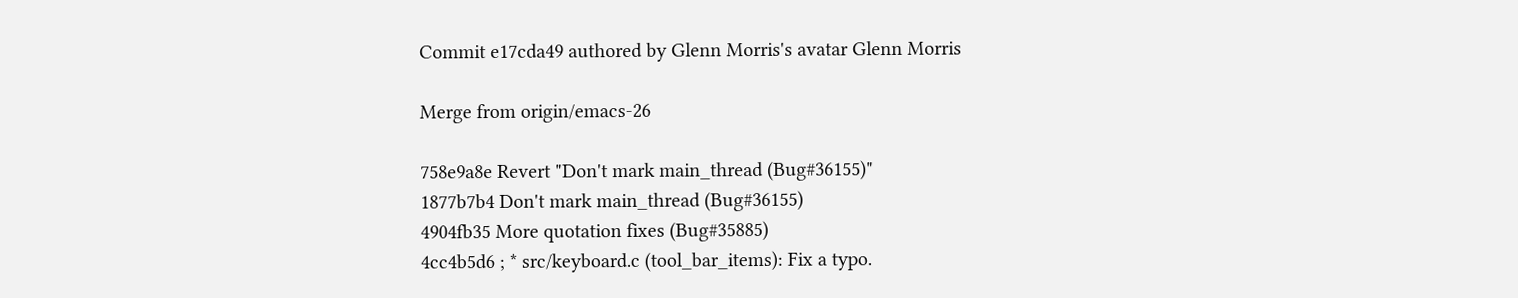Commit e17cda49 authored by Glenn Morris's avatar Glenn Morris

Merge from origin/emacs-26

758e9a8e Revert "Don't mark main_thread (Bug#36155)"
1877b7b4 Don't mark main_thread (Bug#36155)
4904fb35 More quotation fixes (Bug#35885)
4cc4b5d6 ; * src/keyboard.c (tool_bar_items): Fix a typo.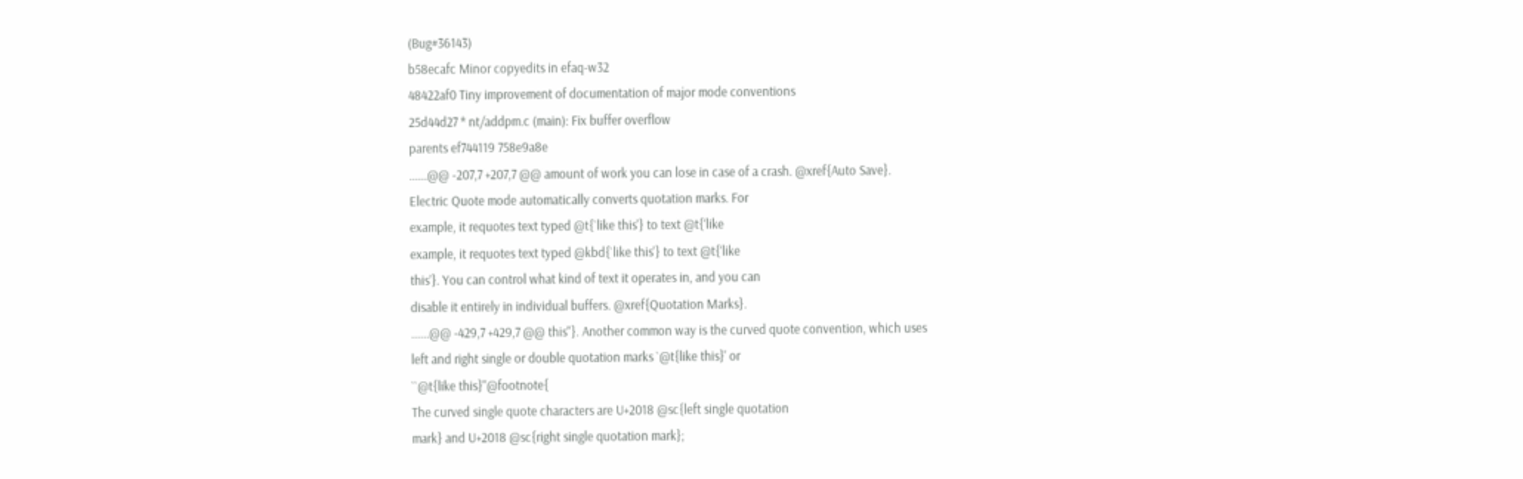(Bug#36143)
b58ecafc Minor copyedits in efaq-w32
48422af0 Tiny improvement of documentation of major mode conventions
25d44d27 * nt/addpm.c (main): Fix buffer overflow
parents ef744119 758e9a8e
......@@ -207,7 +207,7 @@ amount of work you can lose in case of a crash. @xref{Auto Save}.
Electric Quote mode automatically converts quotation marks. For
example, it requotes text typed @t{`like this'} to text @t{‘like
example, it requotes text typed @kbd{`like this'} to text @t{‘like
this’}. You can control what kind of text it operates in, and you can
disable it entirely in individual buffers. @xref{Quotation Marks}.
......@@ -429,7 +429,7 @@ this"}. Another common way is the curved quote convention, which uses
left and right single or double quotation marks `@t{like this}' or
``@t{like this}''@footnote{
The curved single quote characters are U+2018 @sc{left single quotation
mark} and U+2018 @sc{right single quotation mark};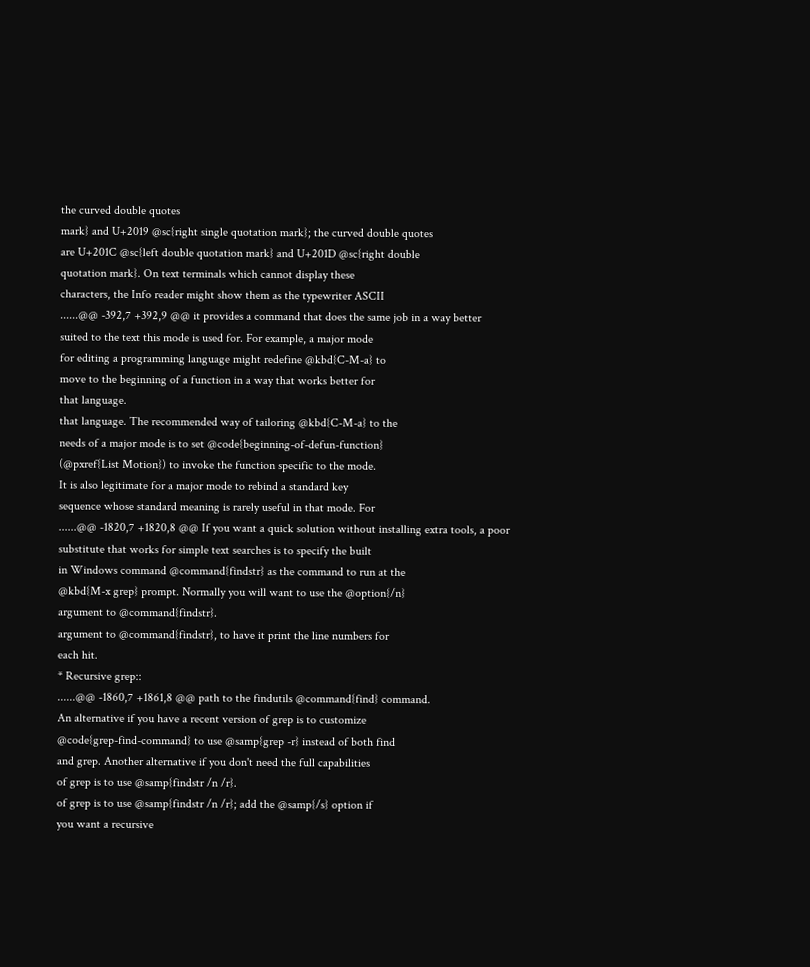the curved double quotes
mark} and U+2019 @sc{right single quotation mark}; the curved double quotes
are U+201C @sc{left double quotation mark} and U+201D @sc{right double
quotation mark}. On text terminals which cannot display these
characters, the Info reader might show them as the typewriter ASCII
......@@ -392,7 +392,9 @@ it provides a command that does the same job in a way better
suited to the text this mode is used for. For example, a major mode
for editing a programming language might redefine @kbd{C-M-a} to
move to the beginning of a function in a way that works better for
that language.
that language. The recommended way of tailoring @kbd{C-M-a} to the
needs of a major mode is to set @code{beginning-of-defun-function}
(@pxref{List Motion}) to invoke the function specific to the mode.
It is also legitimate for a major mode to rebind a standard key
sequence whose standard meaning is rarely useful in that mode. For
......@@ -1820,7 +1820,8 @@ If you want a quick solution without installing extra tools, a poor
substitute that works for simple text searches is to specify the built
in Windows command @command{findstr} as the command to run at the
@kbd{M-x grep} prompt. Normally you will want to use the @option{/n}
argument to @command{findstr}.
argument to @command{findstr}, to have it print the line numbers for
each hit.
* Recursive grep::
......@@ -1860,7 +1861,8 @@ path to the findutils @command{find} command.
An alternative if you have a recent version of grep is to customize
@code{grep-find-command} to use @samp{grep -r} instead of both find
and grep. Another alternative if you don't need the full capabilities
of grep is to use @samp{findstr /n /r}.
of grep is to use @samp{findstr /n /r}; add the @samp{/s} option if
you want a recursive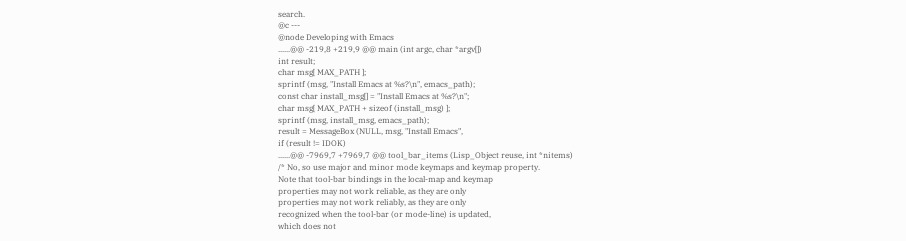search.
@c ---
@node Developing with Emacs
......@@ -219,8 +219,9 @@ main (int argc, char *argv[])
int result;
char msg[ MAX_PATH ];
sprintf (msg, "Install Emacs at %s?\n", emacs_path);
const char install_msg[] = "Install Emacs at %s?\n";
char msg[ MAX_PATH + sizeof (install_msg) ];
sprintf (msg, install_msg, emacs_path);
result = MessageBox (NULL, msg, "Install Emacs",
if (result != IDOK)
......@@ -7969,7 +7969,7 @@ tool_bar_items (Lisp_Object reuse, int *nitems)
/* No, so use major and minor mode keymaps and keymap property.
Note that tool-bar bindings in the local-map and keymap
properties may not work reliable, as they are only
properties may not work reliably, as they are only
recognized when the tool-bar (or mode-line) is updated,
which does not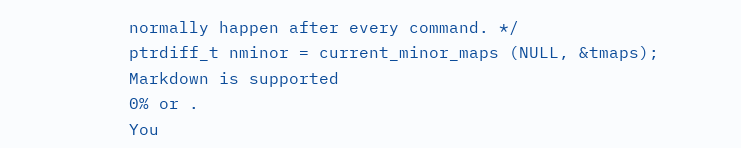normally happen after every command. */
ptrdiff_t nminor = current_minor_maps (NULL, &tmaps);
Markdown is supported
0% or .
You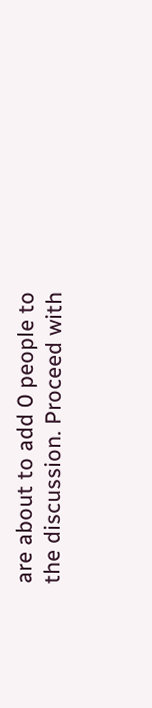are about to add 0 people to the discussion. Proceed with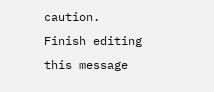caution.
Finish editing this message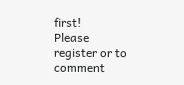first!
Please register or to comment